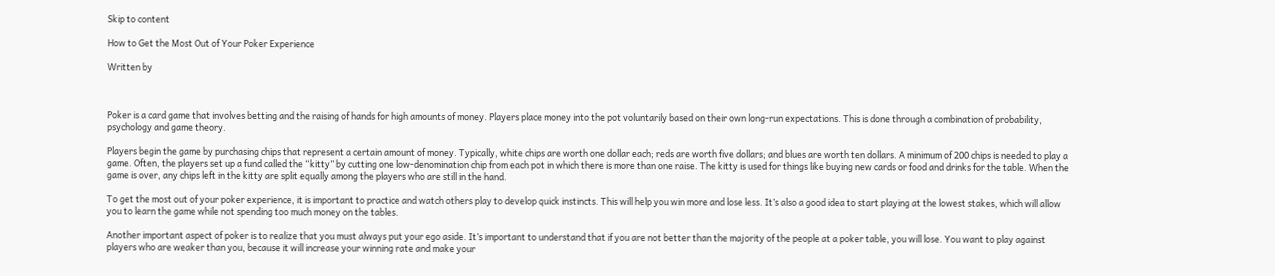Skip to content

How to Get the Most Out of Your Poker Experience

Written by



Poker is a card game that involves betting and the raising of hands for high amounts of money. Players place money into the pot voluntarily based on their own long-run expectations. This is done through a combination of probability, psychology and game theory.

Players begin the game by purchasing chips that represent a certain amount of money. Typically, white chips are worth one dollar each; reds are worth five dollars; and blues are worth ten dollars. A minimum of 200 chips is needed to play a game. Often, the players set up a fund called the “kitty” by cutting one low-denomination chip from each pot in which there is more than one raise. The kitty is used for things like buying new cards or food and drinks for the table. When the game is over, any chips left in the kitty are split equally among the players who are still in the hand.

To get the most out of your poker experience, it is important to practice and watch others play to develop quick instincts. This will help you win more and lose less. It’s also a good idea to start playing at the lowest stakes, which will allow you to learn the game while not spending too much money on the tables.

Another important aspect of poker is to realize that you must always put your ego aside. It’s important to understand that if you are not better than the majority of the people at a poker table, you will lose. You want to play against players who are weaker than you, because it will increase your winning rate and make your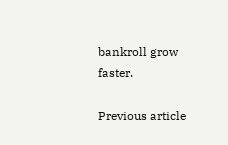bankroll grow faster.

Previous article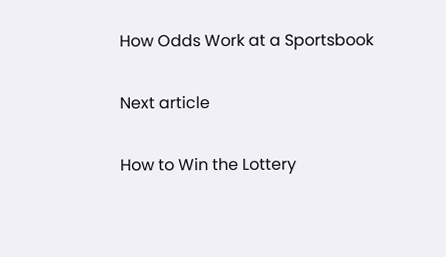How Odds Work at a Sportsbook

Next article

How to Win the Lottery